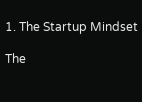1. The Startup Mindset

The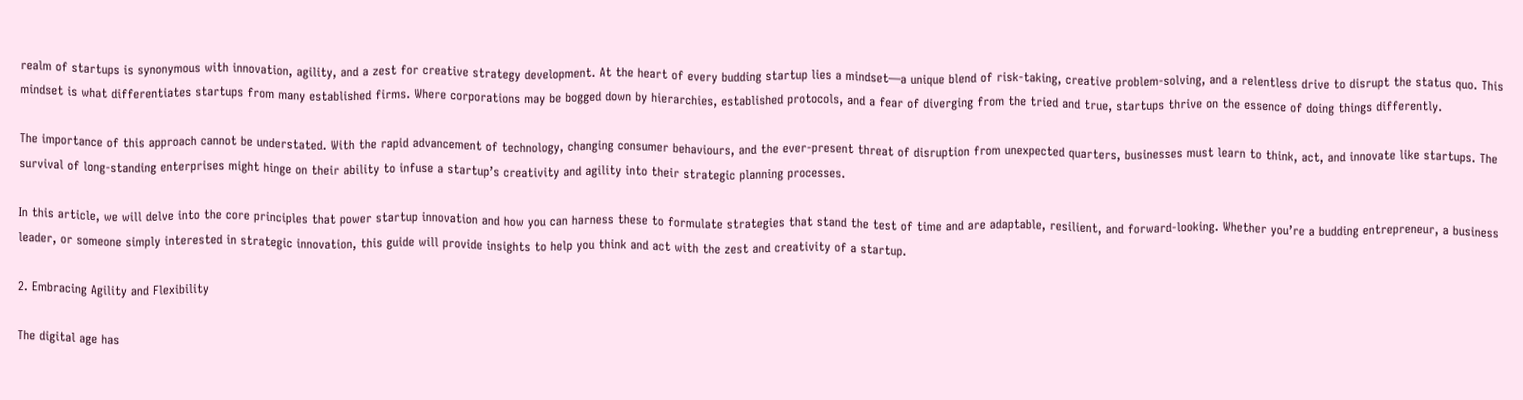realm of startups is synonymous with innovation, agility, and a zest for creative strategy development. At the heart of every budding startup lies a mindset—a unique blend of risk-taking, creative problem-solving, and a relentless drive to disrupt the status quo. This mindset is what differentiates startups from many established firms. Where corporations may be bogged down by hierarchies, established protocols, and a fear of diverging from the tried and true, startups thrive on the essence of doing things differently.

The importance of this approach cannot be understated. With the rapid advancement of technology, changing consumer behaviours, and the ever-present threat of disruption from unexpected quarters, businesses must learn to think, act, and innovate like startups. The survival of long-standing enterprises might hinge on their ability to infuse a startup’s creativity and agility into their strategic planning processes.

In this article, we will delve into the core principles that power startup innovation and how you can harness these to formulate strategies that stand the test of time and are adaptable, resilient, and forward-looking. Whether you’re a budding entrepreneur, a business leader, or someone simply interested in strategic innovation, this guide will provide insights to help you think and act with the zest and creativity of a startup.

2. Embracing Agility and Flexibility

The digital age has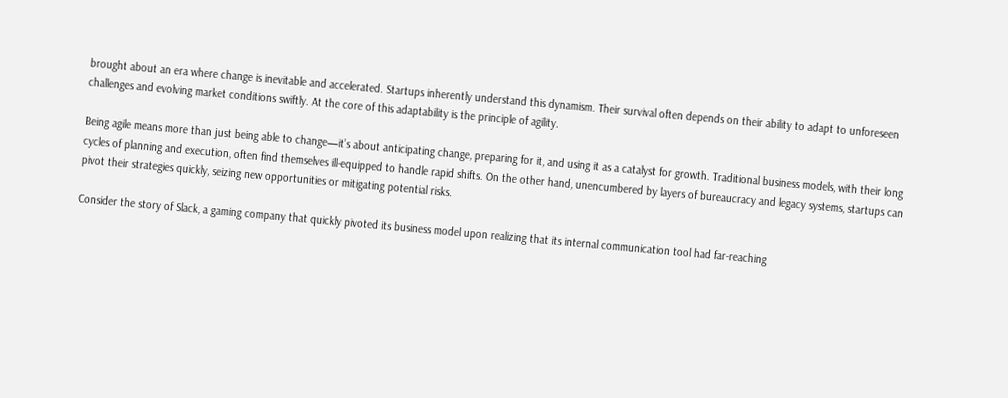brought about an era where change is inevitable and accelerated. Startups inherently understand this dynamism. Their survival often depends on their ability to adapt to unforeseen challenges and evolving market conditions swiftly. At the core of this adaptability is the principle of agility.

Being agile means more than just being able to change—it’s about anticipating change, preparing for it, and using it as a catalyst for growth. Traditional business models, with their long cycles of planning and execution, often find themselves ill-equipped to handle rapid shifts. On the other hand, unencumbered by layers of bureaucracy and legacy systems, startups can pivot their strategies quickly, seizing new opportunities or mitigating potential risks.

Consider the story of Slack, a gaming company that quickly pivoted its business model upon realizing that its internal communication tool had far-reaching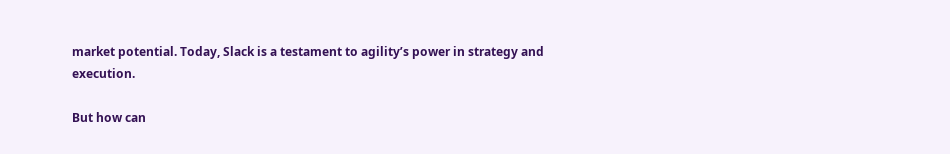market potential. Today, Slack is a testament to agility’s power in strategy and execution.

But how can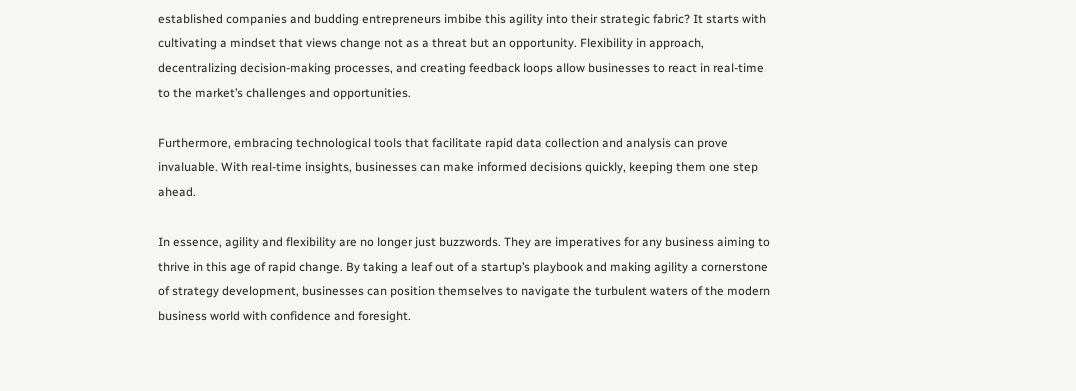established companies and budding entrepreneurs imbibe this agility into their strategic fabric? It starts with cultivating a mindset that views change not as a threat but an opportunity. Flexibility in approach, decentralizing decision-making processes, and creating feedback loops allow businesses to react in real-time to the market’s challenges and opportunities.

Furthermore, embracing technological tools that facilitate rapid data collection and analysis can prove invaluable. With real-time insights, businesses can make informed decisions quickly, keeping them one step ahead.

In essence, agility and flexibility are no longer just buzzwords. They are imperatives for any business aiming to thrive in this age of rapid change. By taking a leaf out of a startup’s playbook and making agility a cornerstone of strategy development, businesses can position themselves to navigate the turbulent waters of the modern business world with confidence and foresight.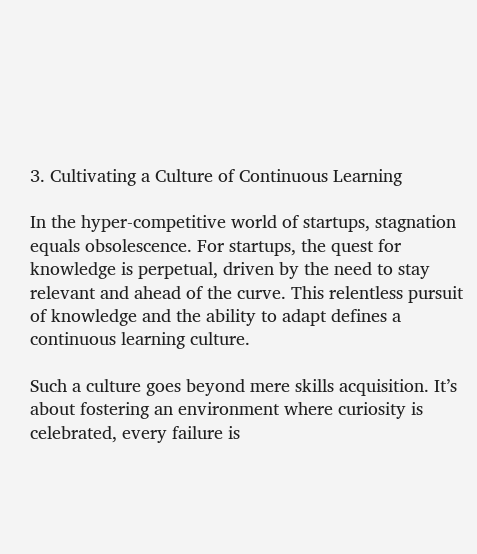3. Cultivating a Culture of Continuous Learning

In the hyper-competitive world of startups, stagnation equals obsolescence. For startups, the quest for knowledge is perpetual, driven by the need to stay relevant and ahead of the curve. This relentless pursuit of knowledge and the ability to adapt defines a continuous learning culture.

Such a culture goes beyond mere skills acquisition. It’s about fostering an environment where curiosity is celebrated, every failure is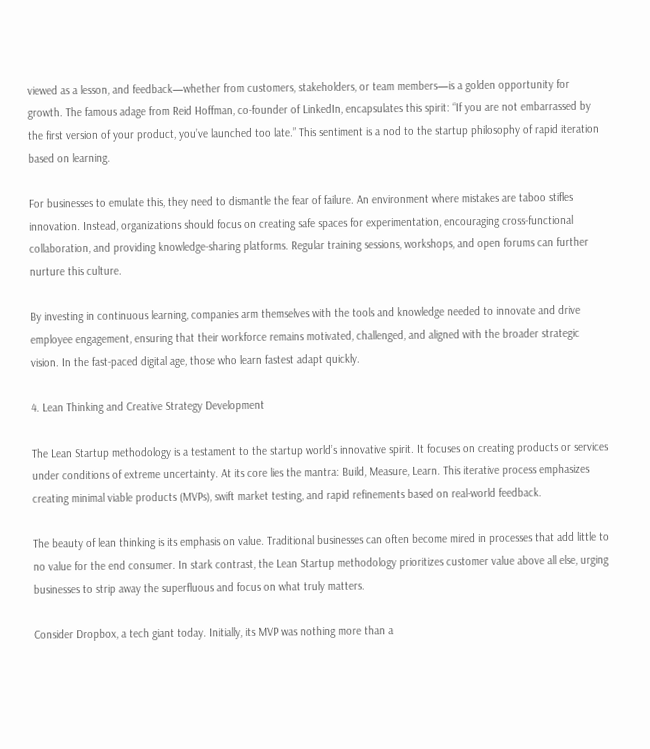viewed as a lesson, and feedback—whether from customers, stakeholders, or team members—is a golden opportunity for growth. The famous adage from Reid Hoffman, co-founder of LinkedIn, encapsulates this spirit: “If you are not embarrassed by the first version of your product, you’ve launched too late.” This sentiment is a nod to the startup philosophy of rapid iteration based on learning.

For businesses to emulate this, they need to dismantle the fear of failure. An environment where mistakes are taboo stifles innovation. Instead, organizations should focus on creating safe spaces for experimentation, encouraging cross-functional collaboration, and providing knowledge-sharing platforms. Regular training sessions, workshops, and open forums can further nurture this culture.

By investing in continuous learning, companies arm themselves with the tools and knowledge needed to innovate and drive employee engagement, ensuring that their workforce remains motivated, challenged, and aligned with the broader strategic vision. In the fast-paced digital age, those who learn fastest adapt quickly.

4. Lean Thinking and Creative Strategy Development

The Lean Startup methodology is a testament to the startup world’s innovative spirit. It focuses on creating products or services under conditions of extreme uncertainty. At its core lies the mantra: Build, Measure, Learn. This iterative process emphasizes creating minimal viable products (MVPs), swift market testing, and rapid refinements based on real-world feedback.

The beauty of lean thinking is its emphasis on value. Traditional businesses can often become mired in processes that add little to no value for the end consumer. In stark contrast, the Lean Startup methodology prioritizes customer value above all else, urging businesses to strip away the superfluous and focus on what truly matters.

Consider Dropbox, a tech giant today. Initially, its MVP was nothing more than a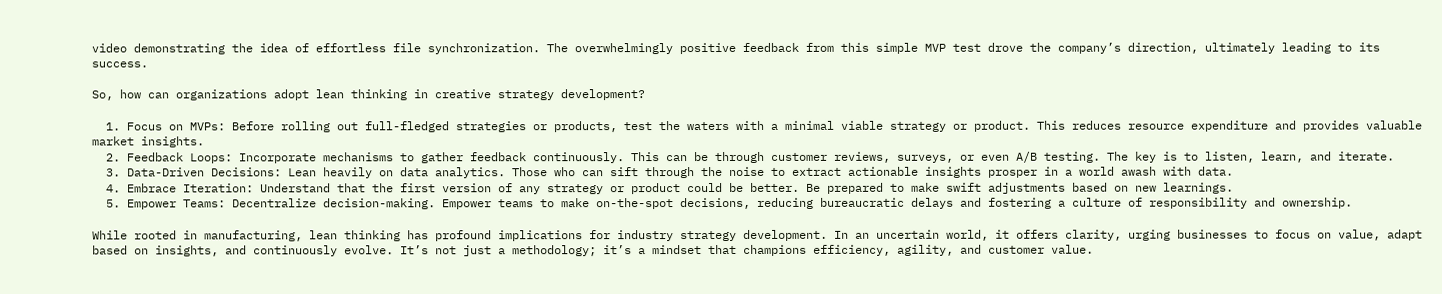video demonstrating the idea of effortless file synchronization. The overwhelmingly positive feedback from this simple MVP test drove the company’s direction, ultimately leading to its success.

So, how can organizations adopt lean thinking in creative strategy development?

  1. Focus on MVPs: Before rolling out full-fledged strategies or products, test the waters with a minimal viable strategy or product. This reduces resource expenditure and provides valuable market insights.
  2. Feedback Loops: Incorporate mechanisms to gather feedback continuously. This can be through customer reviews, surveys, or even A/B testing. The key is to listen, learn, and iterate.
  3. Data-Driven Decisions: Lean heavily on data analytics. Those who can sift through the noise to extract actionable insights prosper in a world awash with data.
  4. Embrace Iteration: Understand that the first version of any strategy or product could be better. Be prepared to make swift adjustments based on new learnings.
  5. Empower Teams: Decentralize decision-making. Empower teams to make on-the-spot decisions, reducing bureaucratic delays and fostering a culture of responsibility and ownership.

While rooted in manufacturing, lean thinking has profound implications for industry strategy development. In an uncertain world, it offers clarity, urging businesses to focus on value, adapt based on insights, and continuously evolve. It’s not just a methodology; it’s a mindset that champions efficiency, agility, and customer value.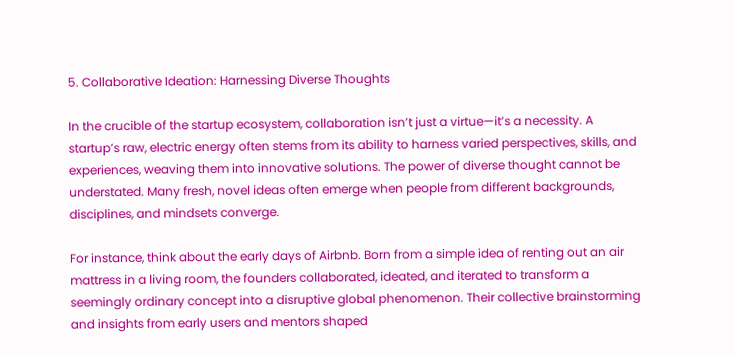5. Collaborative Ideation: Harnessing Diverse Thoughts

In the crucible of the startup ecosystem, collaboration isn’t just a virtue—it’s a necessity. A startup’s raw, electric energy often stems from its ability to harness varied perspectives, skills, and experiences, weaving them into innovative solutions. The power of diverse thought cannot be understated. Many fresh, novel ideas often emerge when people from different backgrounds, disciplines, and mindsets converge.

For instance, think about the early days of Airbnb. Born from a simple idea of renting out an air mattress in a living room, the founders collaborated, ideated, and iterated to transform a seemingly ordinary concept into a disruptive global phenomenon. Their collective brainstorming and insights from early users and mentors shaped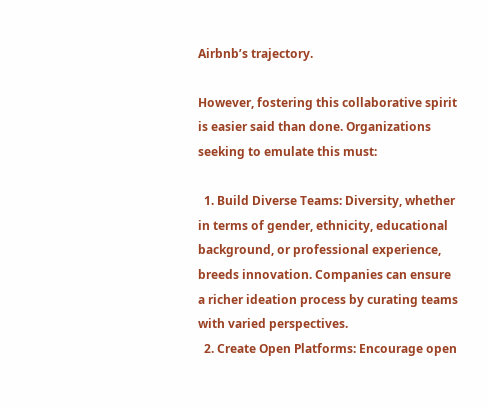Airbnb’s trajectory.

However, fostering this collaborative spirit is easier said than done. Organizations seeking to emulate this must:

  1. Build Diverse Teams: Diversity, whether in terms of gender, ethnicity, educational background, or professional experience, breeds innovation. Companies can ensure a richer ideation process by curating teams with varied perspectives.
  2. Create Open Platforms: Encourage open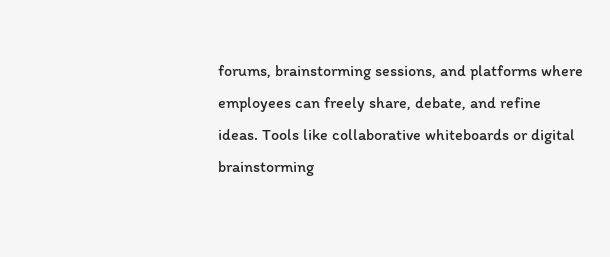forums, brainstorming sessions, and platforms where employees can freely share, debate, and refine ideas. Tools like collaborative whiteboards or digital brainstorming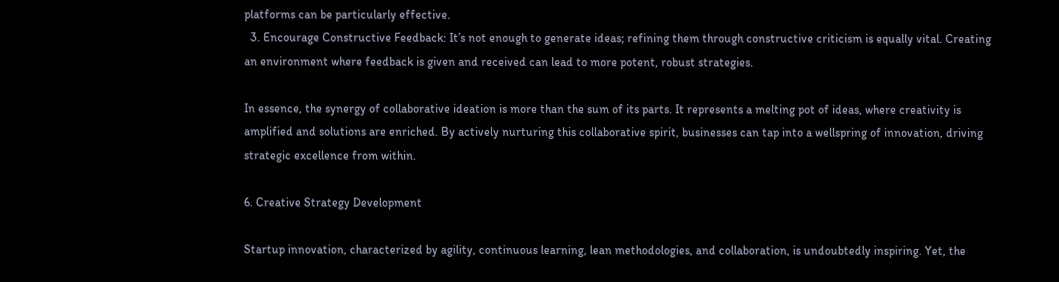platforms can be particularly effective.
  3. Encourage Constructive Feedback: It’s not enough to generate ideas; refining them through constructive criticism is equally vital. Creating an environment where feedback is given and received can lead to more potent, robust strategies.

In essence, the synergy of collaborative ideation is more than the sum of its parts. It represents a melting pot of ideas, where creativity is amplified and solutions are enriched. By actively nurturing this collaborative spirit, businesses can tap into a wellspring of innovation, driving strategic excellence from within.

6. Creative Strategy Development

Startup innovation, characterized by agility, continuous learning, lean methodologies, and collaboration, is undoubtedly inspiring. Yet, the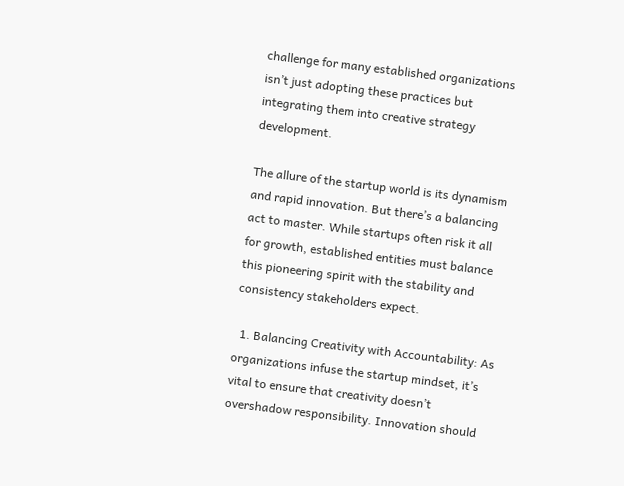challenge for many established organizations isn’t just adopting these practices but integrating them into creative strategy development.

The allure of the startup world is its dynamism and rapid innovation. But there’s a balancing act to master. While startups often risk it all for growth, established entities must balance this pioneering spirit with the stability and consistency stakeholders expect.

  1. Balancing Creativity with Accountability: As organizations infuse the startup mindset, it’s vital to ensure that creativity doesn’t overshadow responsibility. Innovation should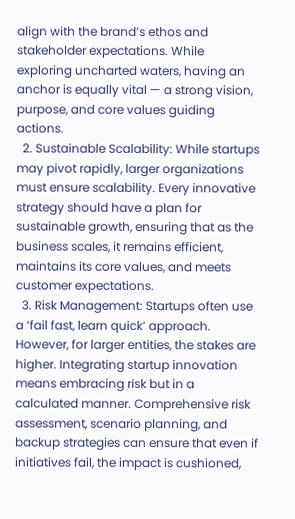align with the brand’s ethos and stakeholder expectations. While exploring uncharted waters, having an anchor is equally vital — a strong vision, purpose, and core values guiding actions.
  2. Sustainable Scalability: While startups may pivot rapidly, larger organizations must ensure scalability. Every innovative strategy should have a plan for sustainable growth, ensuring that as the business scales, it remains efficient, maintains its core values, and meets customer expectations.
  3. Risk Management: Startups often use a ‘fail fast, learn quick’ approach. However, for larger entities, the stakes are higher. Integrating startup innovation means embracing risk but in a calculated manner. Comprehensive risk assessment, scenario planning, and backup strategies can ensure that even if initiatives fail, the impact is cushioned,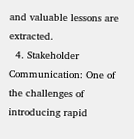and valuable lessons are extracted.
  4. Stakeholder Communication: One of the challenges of introducing rapid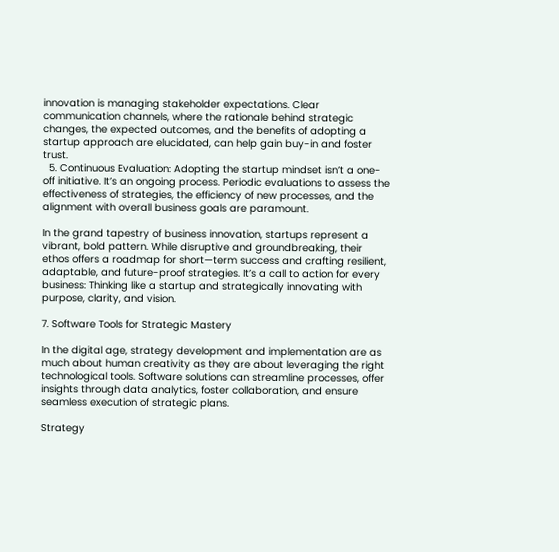innovation is managing stakeholder expectations. Clear communication channels, where the rationale behind strategic changes, the expected outcomes, and the benefits of adopting a startup approach are elucidated, can help gain buy-in and foster trust.
  5. Continuous Evaluation: Adopting the startup mindset isn’t a one-off initiative. It’s an ongoing process. Periodic evaluations to assess the effectiveness of strategies, the efficiency of new processes, and the alignment with overall business goals are paramount.

In the grand tapestry of business innovation, startups represent a vibrant, bold pattern. While disruptive and groundbreaking, their ethos offers a roadmap for short—term success and crafting resilient, adaptable, and future-proof strategies. It’s a call to action for every business: Thinking like a startup and strategically innovating with purpose, clarity, and vision.

7. Software Tools for Strategic Mastery

In the digital age, strategy development and implementation are as much about human creativity as they are about leveraging the right technological tools. Software solutions can streamline processes, offer insights through data analytics, foster collaboration, and ensure seamless execution of strategic plans.

Strategy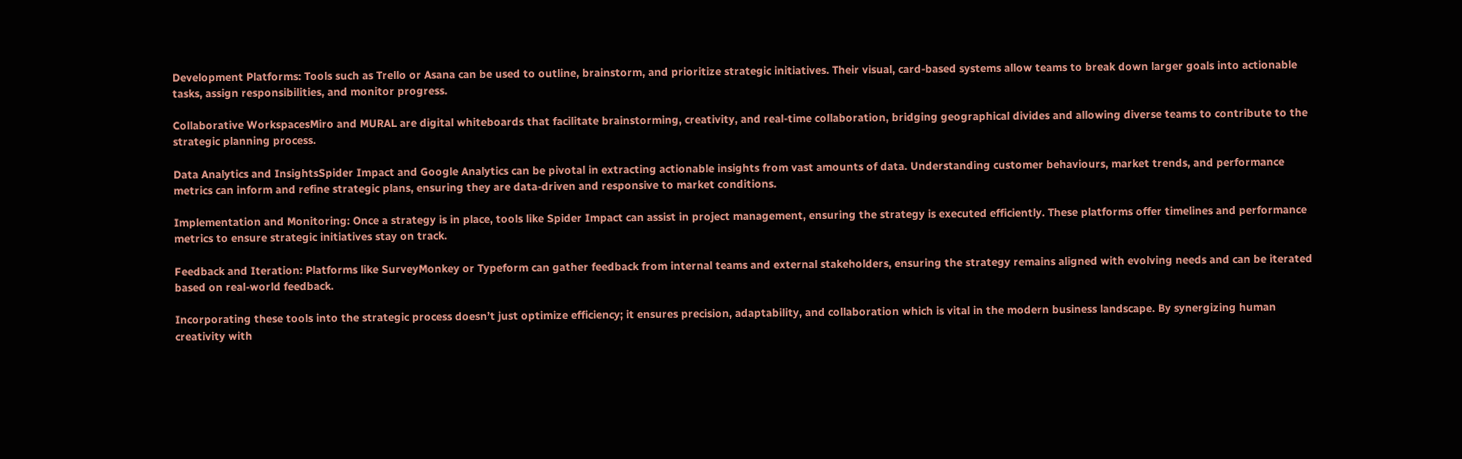Development Platforms: Tools such as Trello or Asana can be used to outline, brainstorm, and prioritize strategic initiatives. Their visual, card-based systems allow teams to break down larger goals into actionable tasks, assign responsibilities, and monitor progress.

Collaborative WorkspacesMiro and MURAL are digital whiteboards that facilitate brainstorming, creativity, and real-time collaboration, bridging geographical divides and allowing diverse teams to contribute to the strategic planning process.

Data Analytics and InsightsSpider Impact and Google Analytics can be pivotal in extracting actionable insights from vast amounts of data. Understanding customer behaviours, market trends, and performance metrics can inform and refine strategic plans, ensuring they are data-driven and responsive to market conditions.

Implementation and Monitoring: Once a strategy is in place, tools like Spider Impact can assist in project management, ensuring the strategy is executed efficiently. These platforms offer timelines and performance metrics to ensure strategic initiatives stay on track.

Feedback and Iteration: Platforms like SurveyMonkey or Typeform can gather feedback from internal teams and external stakeholders, ensuring the strategy remains aligned with evolving needs and can be iterated based on real-world feedback.

Incorporating these tools into the strategic process doesn’t just optimize efficiency; it ensures precision, adaptability, and collaboration which is vital in the modern business landscape. By synergizing human creativity with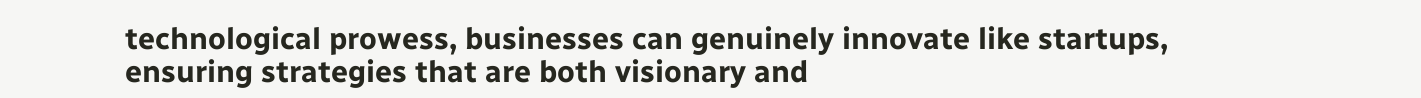technological prowess, businesses can genuinely innovate like startups, ensuring strategies that are both visionary and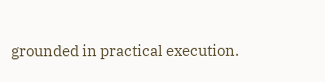grounded in practical execution.